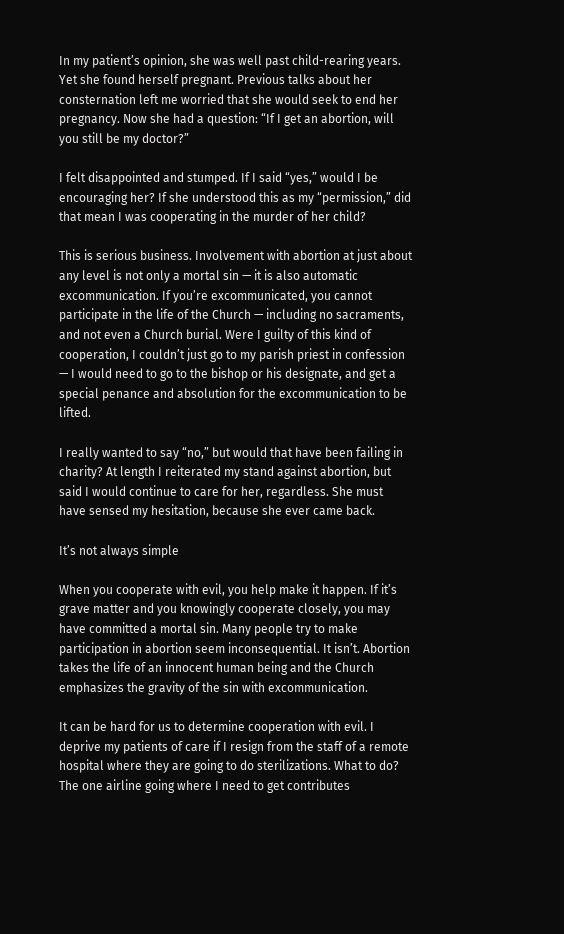In my patient’s opinion, she was well past child-rearing years. Yet she found herself pregnant. Previous talks about her consternation left me worried that she would seek to end her pregnancy. Now she had a question: “If I get an abortion, will you still be my doctor?”

I felt disappointed and stumped. If I said “yes,” would I be encouraging her? If she understood this as my “permission,” did that mean I was cooperating in the murder of her child?

This is serious business. Involvement with abortion at just about any level is not only a mortal sin — it is also automatic excommunication. If you’re excommunicated, you cannot participate in the life of the Church — including no sacraments, and not even a Church burial. Were I guilty of this kind of cooperation, I couldn’t just go to my parish priest in confession — I would need to go to the bishop or his designate, and get a special penance and absolution for the excommunication to be lifted.

I really wanted to say “no,” but would that have been failing in charity? At length I reiterated my stand against abortion, but said I would continue to care for her, regardless. She must have sensed my hesitation, because she ever came back.

It’s not always simple

When you cooperate with evil, you help make it happen. If it’s grave matter and you knowingly cooperate closely, you may have committed a mortal sin. Many people try to make participation in abortion seem inconsequential. It isn’t. Abortion takes the life of an innocent human being and the Church emphasizes the gravity of the sin with excommunication.

It can be hard for us to determine cooperation with evil. I deprive my patients of care if I resign from the staff of a remote hospital where they are going to do sterilizations. What to do? The one airline going where I need to get contributes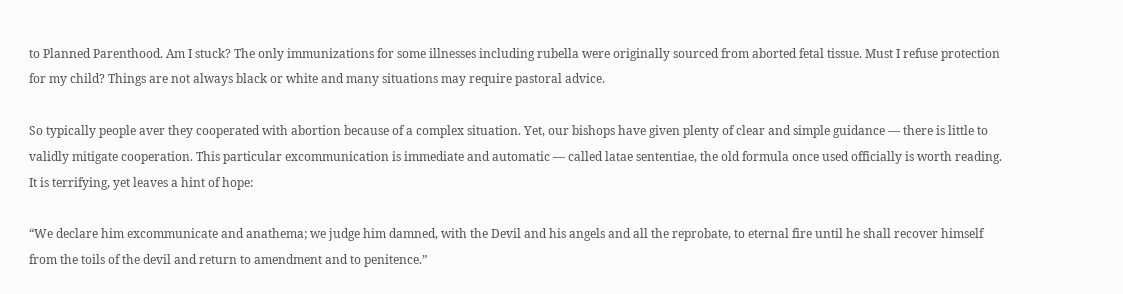to Planned Parenthood. Am I stuck? The only immunizations for some illnesses including rubella were originally sourced from aborted fetal tissue. Must I refuse protection for my child? Things are not always black or white and many situations may require pastoral advice.

So typically people aver they cooperated with abortion because of a complex situation. Yet, our bishops have given plenty of clear and simple guidance — there is little to validly mitigate cooperation. This particular excommunication is immediate and automatic — called latae sententiae, the old formula once used officially is worth reading. It is terrifying, yet leaves a hint of hope:

“We declare him excommunicate and anathema; we judge him damned, with the Devil and his angels and all the reprobate, to eternal fire until he shall recover himself from the toils of the devil and return to amendment and to penitence.”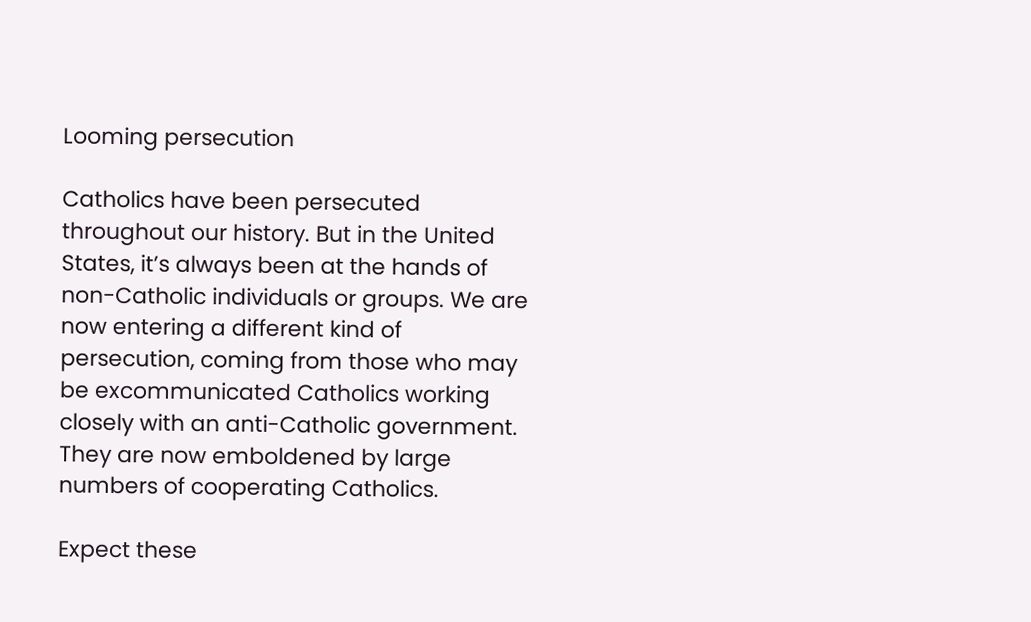Looming persecution

Catholics have been persecuted throughout our history. But in the United States, it’s always been at the hands of non-Catholic individuals or groups. We are now entering a different kind of persecution, coming from those who may be excommunicated Catholics working closely with an anti-Catholic government. They are now emboldened by large numbers of cooperating Catholics.

Expect these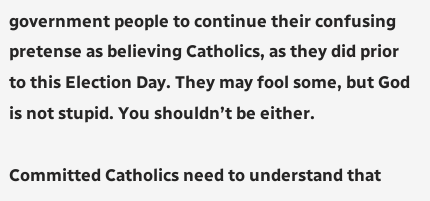government people to continue their confusing pretense as believing Catholics, as they did prior to this Election Day. They may fool some, but God is not stupid. You shouldn’t be either.

Committed Catholics need to understand that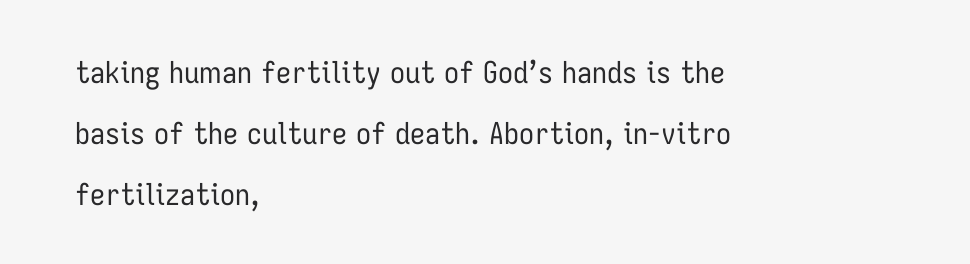taking human fertility out of God’s hands is the basis of the culture of death. Abortion, in-vitro fertilization,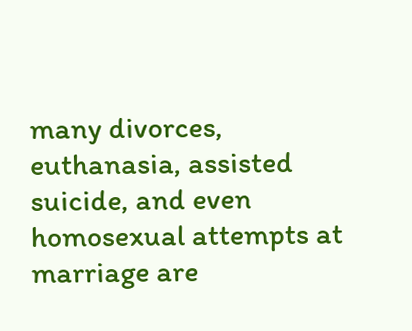many divorces, euthanasia, assisted suicide, and even homosexual attempts at marriage are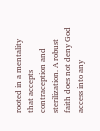rooted in a mentality that accepts contraception and sterilization. A robust faith does not deny God access into any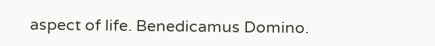aspect of life. Benedicamus Domino.